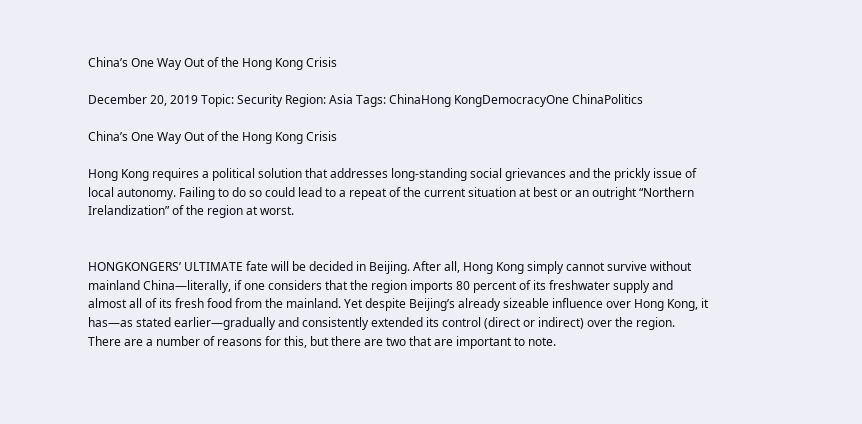China’s One Way Out of the Hong Kong Crisis

December 20, 2019 Topic: Security Region: Asia Tags: ChinaHong KongDemocracyOne ChinaPolitics

China’s One Way Out of the Hong Kong Crisis

Hong Kong requires a political solution that addresses long-standing social grievances and the prickly issue of local autonomy. Failing to do so could lead to a repeat of the current situation at best or an outright “Northern Irelandization” of the region at worst.


HONGKONGERS’ ULTIMATE fate will be decided in Beijing. After all, Hong Kong simply cannot survive without mainland China—literally, if one considers that the region imports 80 percent of its freshwater supply and almost all of its fresh food from the mainland. Yet despite Beijing’s already sizeable influence over Hong Kong, it has—as stated earlier—gradually and consistently extended its control (direct or indirect) over the region. There are a number of reasons for this, but there are two that are important to note.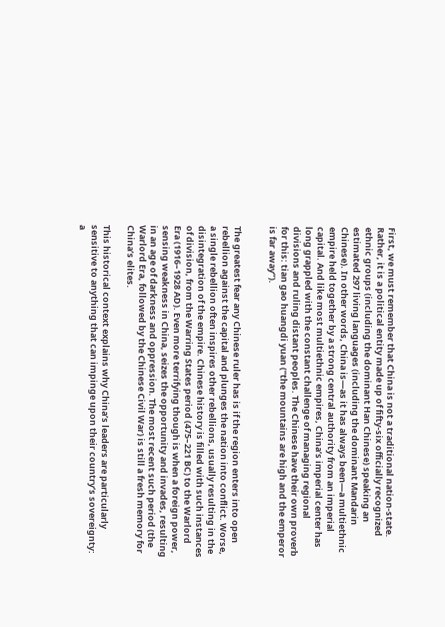First, we must remember that China is not a traditional nation-state. Rather, it is a political entity made up of fifty-six officially recognized ethnic groups (including the dominant Han Chinese) speaking an estimated 297 living languages (including the dominant Mandarin Chinese). In other words, China is—as it has always been—a multiethnic empire held together by a strong central authority from an imperial capital. And like most multiethnic empires, China’s imperial center has long grappled with the constant challenge of managing regional divisions and ruling distant peoples. The Chinese have their own proverb for this: tian gao huangdi yuan (“the mountains are high and the emperor is far away”).


The greatest fear any Chinese ruler has is if the region enters into open rebellion against the capital and plunges the nation into conflict. Worse, a single rebellion often inspires other rebellions, usually resulting in the disintegration of the empire. Chinese history is filled with such instances of division, from the Warring States period (475–221 BC) to the Warlord Era (1916–1928 AD). Even more terrifying though is when a foreign power, sensing weakness in China, seizes the opportunity and invades, resulting in an age of darkness and oppression. The most recent such period (the Warlord Era, followed by the Chinese Civil War) is still a fresh memory for China’s elites.

This historical context explains why China’s leaders are particularly sensitive to anything that can impinge upon their country’s sovereignty: a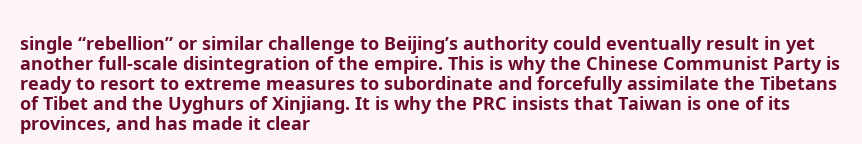single “rebellion” or similar challenge to Beijing’s authority could eventually result in yet another full-scale disintegration of the empire. This is why the Chinese Communist Party is ready to resort to extreme measures to subordinate and forcefully assimilate the Tibetans of Tibet and the Uyghurs of Xinjiang. It is why the PRC insists that Taiwan is one of its provinces, and has made it clear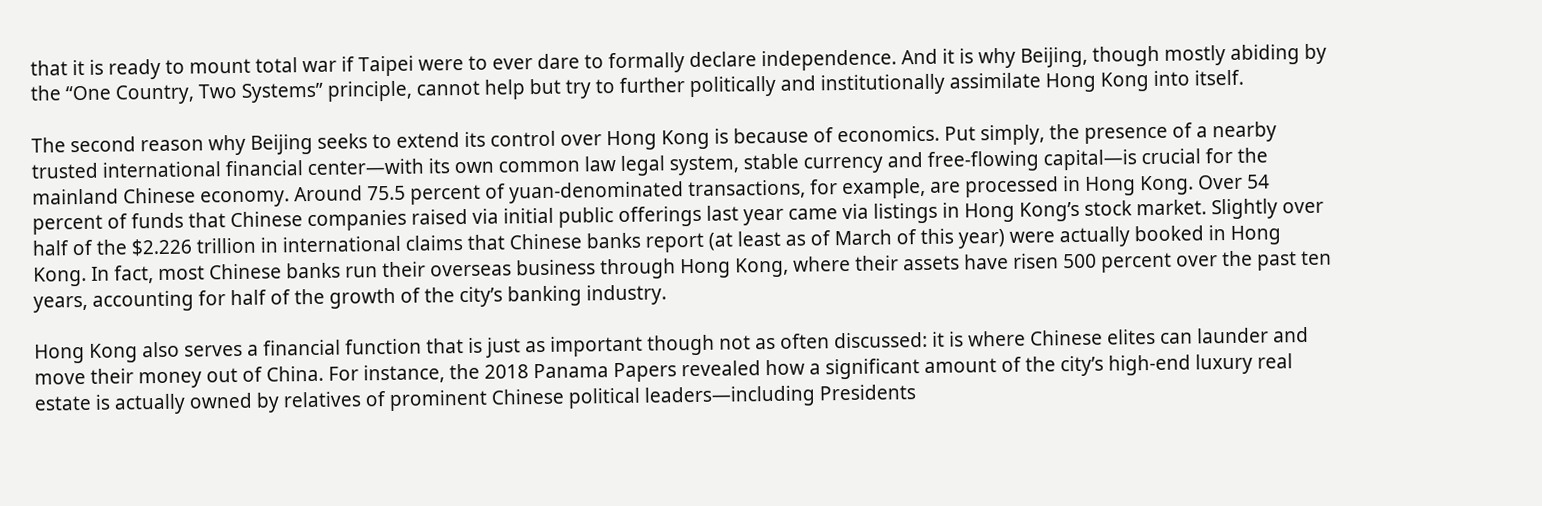that it is ready to mount total war if Taipei were to ever dare to formally declare independence. And it is why Beijing, though mostly abiding by the “One Country, Two Systems” principle, cannot help but try to further politically and institutionally assimilate Hong Kong into itself.

The second reason why Beijing seeks to extend its control over Hong Kong is because of economics. Put simply, the presence of a nearby trusted international financial center—with its own common law legal system, stable currency and free-flowing capital—is crucial for the mainland Chinese economy. Around 75.5 percent of yuan-denominated transactions, for example, are processed in Hong Kong. Over 54 percent of funds that Chinese companies raised via initial public offerings last year came via listings in Hong Kong’s stock market. Slightly over half of the $2.226 trillion in international claims that Chinese banks report (at least as of March of this year) were actually booked in Hong Kong. In fact, most Chinese banks run their overseas business through Hong Kong, where their assets have risen 500 percent over the past ten years, accounting for half of the growth of the city’s banking industry.

Hong Kong also serves a financial function that is just as important though not as often discussed: it is where Chinese elites can launder and move their money out of China. For instance, the 2018 Panama Papers revealed how a significant amount of the city’s high-end luxury real estate is actually owned by relatives of prominent Chinese political leaders—including Presidents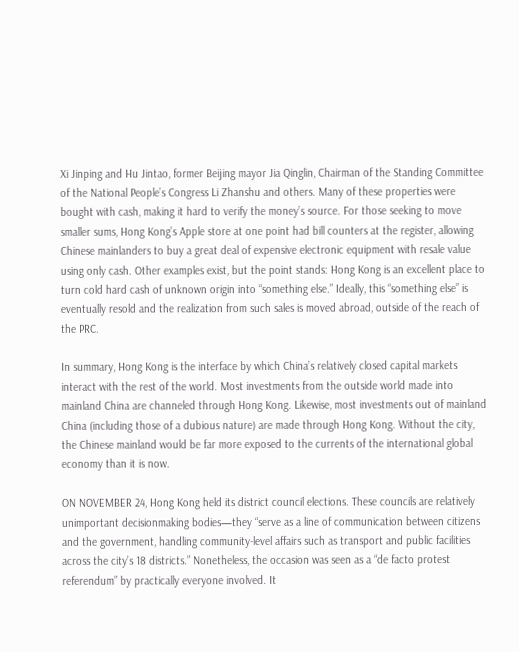Xi Jinping and Hu Jintao, former Beijing mayor Jia Qinglin, Chairman of the Standing Committee of the National People’s Congress Li Zhanshu and others. Many of these properties were bought with cash, making it hard to verify the money’s source. For those seeking to move smaller sums, Hong Kong’s Apple store at one point had bill counters at the register, allowing Chinese mainlanders to buy a great deal of expensive electronic equipment with resale value using only cash. Other examples exist, but the point stands: Hong Kong is an excellent place to turn cold hard cash of unknown origin into “something else.” Ideally, this “something else” is eventually resold and the realization from such sales is moved abroad, outside of the reach of the PRC.

In summary, Hong Kong is the interface by which China’s relatively closed capital markets interact with the rest of the world. Most investments from the outside world made into mainland China are channeled through Hong Kong. Likewise, most investments out of mainland China (including those of a dubious nature) are made through Hong Kong. Without the city, the Chinese mainland would be far more exposed to the currents of the international global economy than it is now.

ON NOVEMBER 24, Hong Kong held its district council elections. These councils are relatively unimportant decisionmaking bodies—they “serve as a line of communication between citizens and the government, handling community-level affairs such as transport and public facilities across the city’s 18 districts.” Nonetheless, the occasion was seen as a “de facto protest referendum” by practically everyone involved. It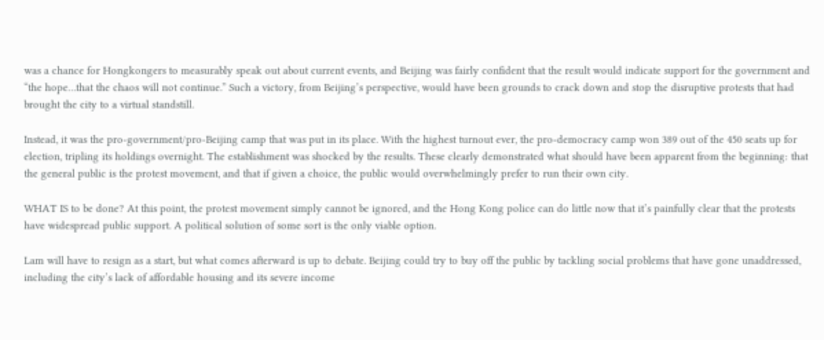was a chance for Hongkongers to measurably speak out about current events, and Beijing was fairly confident that the result would indicate support for the government and “the hope…that the chaos will not continue.” Such a victory, from Beijing’s perspective, would have been grounds to crack down and stop the disruptive protests that had brought the city to a virtual standstill.

Instead, it was the pro-government/pro-Beijing camp that was put in its place. With the highest turnout ever, the pro-democracy camp won 389 out of the 450 seats up for election, tripling its holdings overnight. The establishment was shocked by the results. These clearly demonstrated what should have been apparent from the beginning: that the general public is the protest movement, and that if given a choice, the public would overwhelmingly prefer to run their own city.

WHAT IS to be done? At this point, the protest movement simply cannot be ignored, and the Hong Kong police can do little now that it’s painfully clear that the protests have widespread public support. A political solution of some sort is the only viable option.

Lam will have to resign as a start, but what comes afterward is up to debate. Beijing could try to buy off the public by tackling social problems that have gone unaddressed, including the city’s lack of affordable housing and its severe income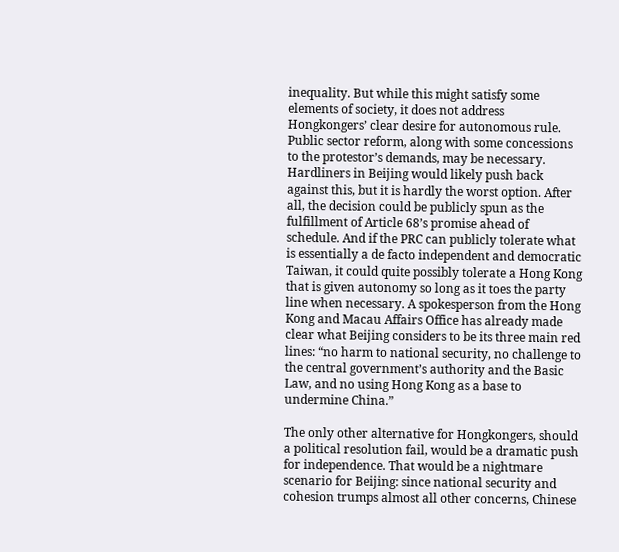inequality. But while this might satisfy some elements of society, it does not address Hongkongers’ clear desire for autonomous rule. Public sector reform, along with some concessions to the protestor’s demands, may be necessary. Hardliners in Beijing would likely push back against this, but it is hardly the worst option. After all, the decision could be publicly spun as the fulfillment of Article 68’s promise ahead of schedule. And if the PRC can publicly tolerate what is essentially a de facto independent and democratic Taiwan, it could quite possibly tolerate a Hong Kong that is given autonomy so long as it toes the party line when necessary. A spokesperson from the Hong Kong and Macau Affairs Office has already made clear what Beijing considers to be its three main red lines: “no harm to national security, no challenge to the central government’s authority and the Basic Law, and no using Hong Kong as a base to undermine China.”

The only other alternative for Hongkongers, should a political resolution fail, would be a dramatic push for independence. That would be a nightmare scenario for Beijing: since national security and cohesion trumps almost all other concerns, Chinese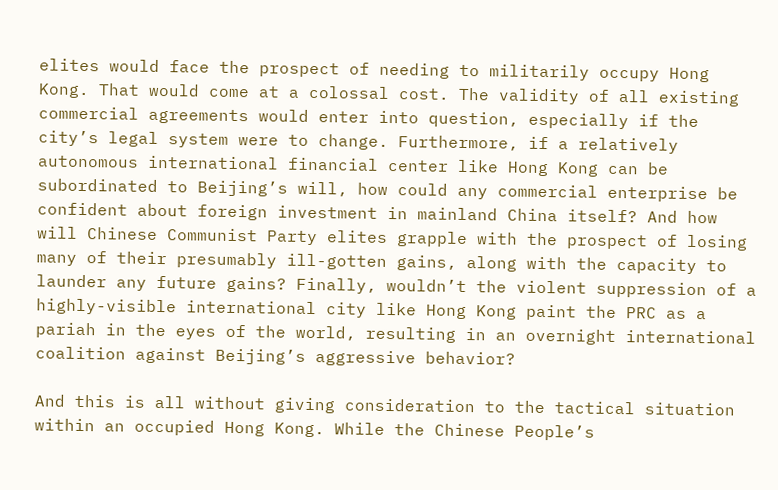elites would face the prospect of needing to militarily occupy Hong Kong. That would come at a colossal cost. The validity of all existing commercial agreements would enter into question, especially if the city’s legal system were to change. Furthermore, if a relatively autonomous international financial center like Hong Kong can be subordinated to Beijing’s will, how could any commercial enterprise be confident about foreign investment in mainland China itself? And how will Chinese Communist Party elites grapple with the prospect of losing many of their presumably ill-gotten gains, along with the capacity to launder any future gains? Finally, wouldn’t the violent suppression of a highly-visible international city like Hong Kong paint the PRC as a pariah in the eyes of the world, resulting in an overnight international coalition against Beijing’s aggressive behavior?

And this is all without giving consideration to the tactical situation within an occupied Hong Kong. While the Chinese People’s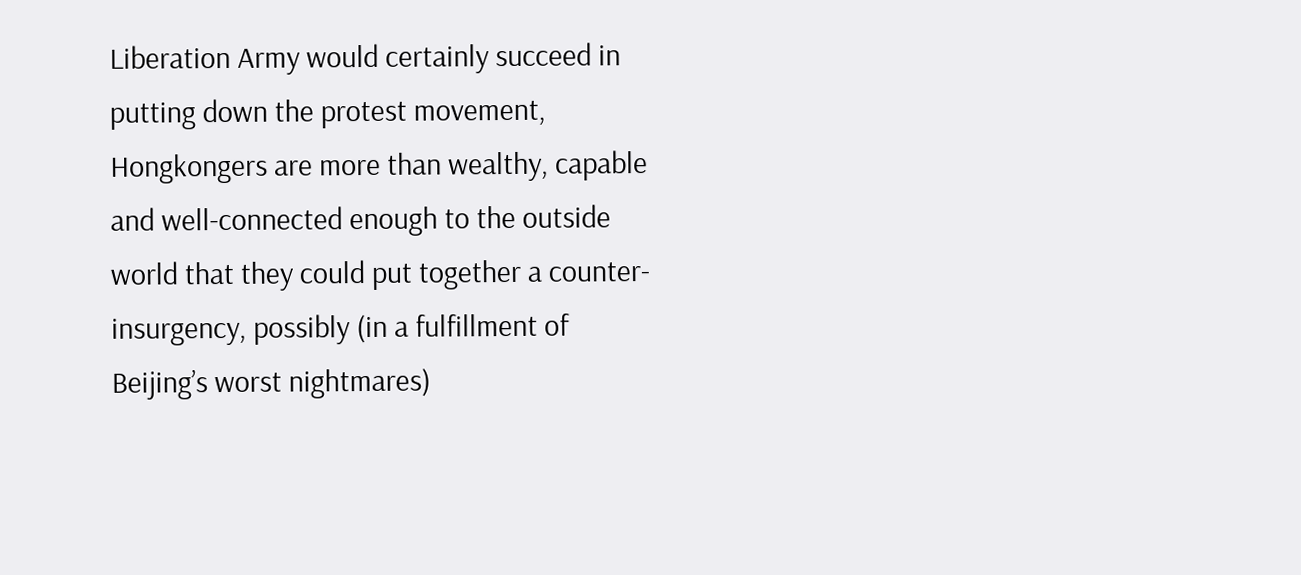Liberation Army would certainly succeed in putting down the protest movement, Hongkongers are more than wealthy, capable and well-connected enough to the outside world that they could put together a counter-insurgency, possibly (in a fulfillment of Beijing’s worst nightmares)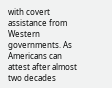with covert assistance from Western governments. As Americans can attest after almost two decades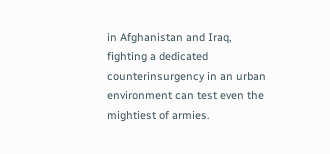in Afghanistan and Iraq, fighting a dedicated counterinsurgency in an urban environment can test even the mightiest of armies.